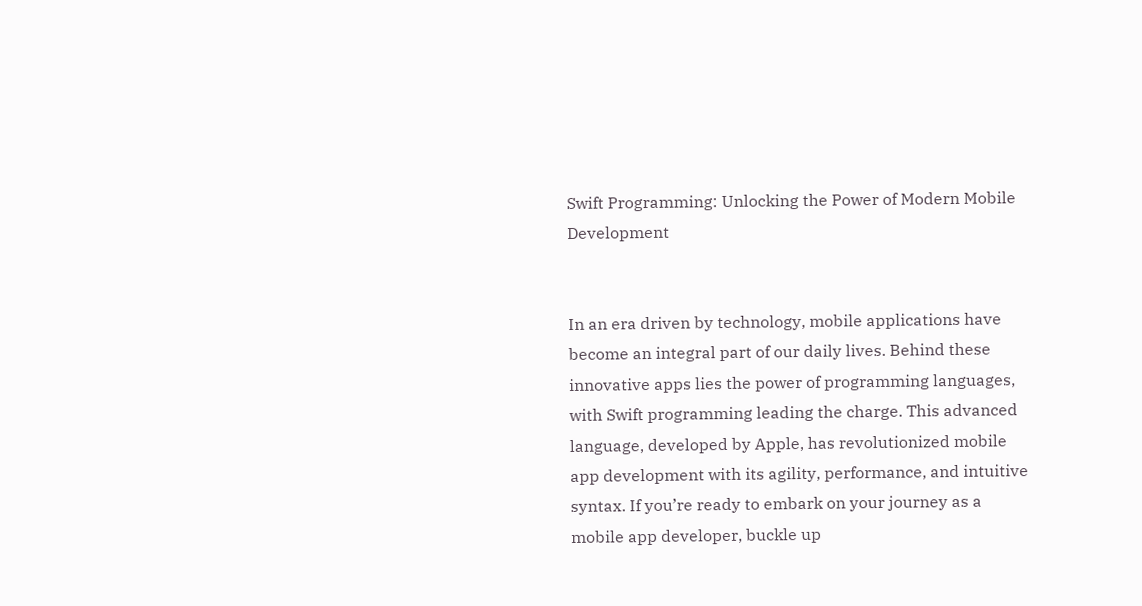Swift Programming: Unlocking the Power of Modern Mobile Development


In an era driven by technology, mobile applications have become an integral part of our daily lives. Behind these innovative apps lies the power of programming languages, with Swift programming leading the charge. This advanced language, developed by Apple, has revolutionized mobile app development with its agility, performance, and intuitive syntax. If you’re ready to embark on your journey as a mobile app developer, buckle up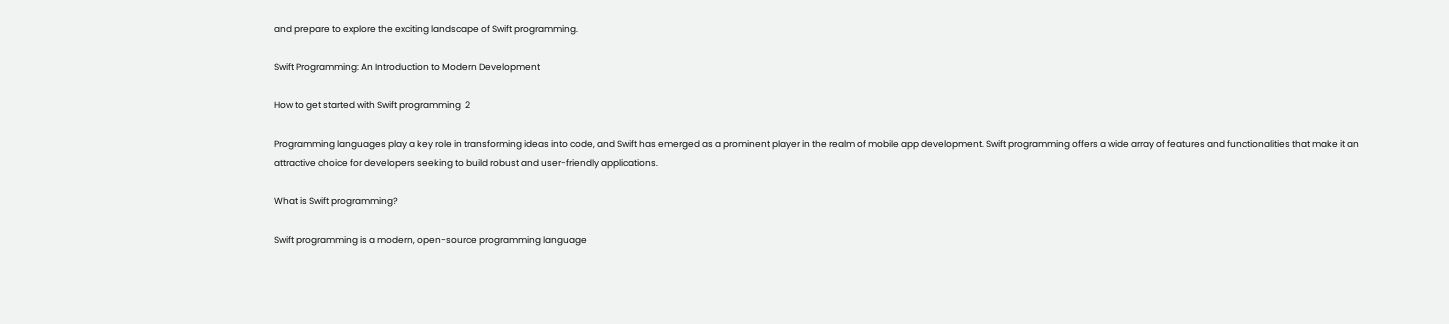and prepare to explore the exciting landscape of Swift programming.

Swift Programming: An Introduction to Modern Development

How to get started with Swift programming  2

Programming languages play a key role in transforming ideas into code, and Swift has emerged as a prominent player in the realm of mobile app development. Swift programming offers a wide array of features and functionalities that make it an attractive choice for developers seeking to build robust and user-friendly applications.

What is Swift programming?

Swift programming is a modern, open-source programming language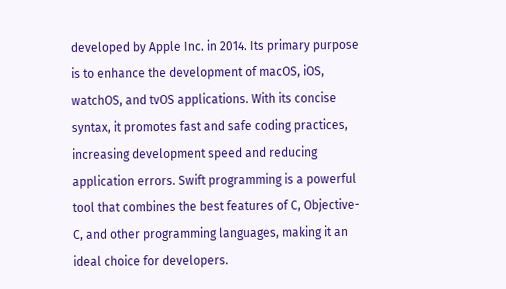developed by Apple Inc. in 2014. Its primary purpose is to enhance the development of macOS, iOS, watchOS, and tvOS applications. With its concise syntax, it promotes fast and safe coding practices, increasing development speed and reducing application errors. Swift programming is a powerful tool that combines the best features of C, Objective-C, and other programming languages, making it an ideal choice for developers.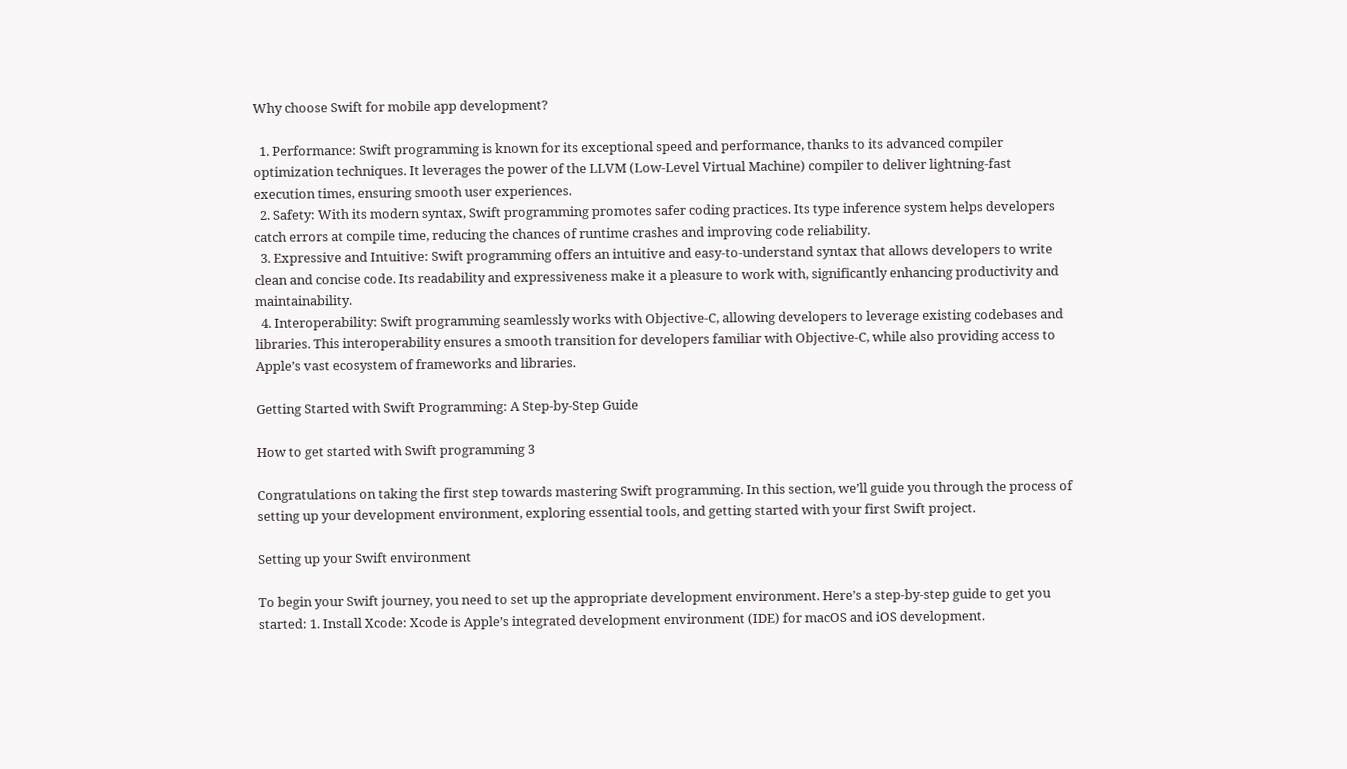Why choose Swift for mobile app development?

  1. Performance: Swift programming is known for its exceptional speed and performance, thanks to its advanced compiler optimization techniques. It leverages the power of the LLVM (Low-Level Virtual Machine) compiler to deliver lightning-fast execution times, ensuring smooth user experiences.
  2. Safety: With its modern syntax, Swift programming promotes safer coding practices. Its type inference system helps developers catch errors at compile time, reducing the chances of runtime crashes and improving code reliability.
  3. Expressive and Intuitive: Swift programming offers an intuitive and easy-to-understand syntax that allows developers to write clean and concise code. Its readability and expressiveness make it a pleasure to work with, significantly enhancing productivity and maintainability.
  4. Interoperability: Swift programming seamlessly works with Objective-C, allowing developers to leverage existing codebases and libraries. This interoperability ensures a smooth transition for developers familiar with Objective-C, while also providing access to Apple’s vast ecosystem of frameworks and libraries.

Getting Started with Swift Programming: A Step-by-Step Guide

How to get started with Swift programming 3

Congratulations on taking the first step towards mastering Swift programming. In this section, we’ll guide you through the process of setting up your development environment, exploring essential tools, and getting started with your first Swift project.

Setting up your Swift environment

To begin your Swift journey, you need to set up the appropriate development environment. Here’s a step-by-step guide to get you started: 1. Install Xcode: Xcode is Apple’s integrated development environment (IDE) for macOS and iOS development.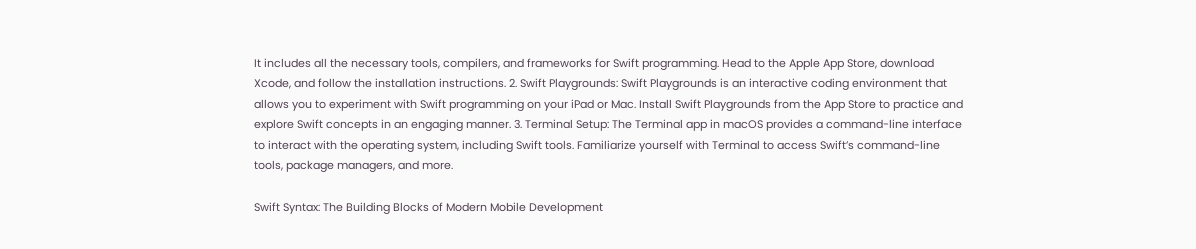It includes all the necessary tools, compilers, and frameworks for Swift programming. Head to the Apple App Store, download Xcode, and follow the installation instructions. 2. Swift Playgrounds: Swift Playgrounds is an interactive coding environment that allows you to experiment with Swift programming on your iPad or Mac. Install Swift Playgrounds from the App Store to practice and explore Swift concepts in an engaging manner. 3. Terminal Setup: The Terminal app in macOS provides a command-line interface to interact with the operating system, including Swift tools. Familiarize yourself with Terminal to access Swift’s command-line tools, package managers, and more.

Swift Syntax: The Building Blocks of Modern Mobile Development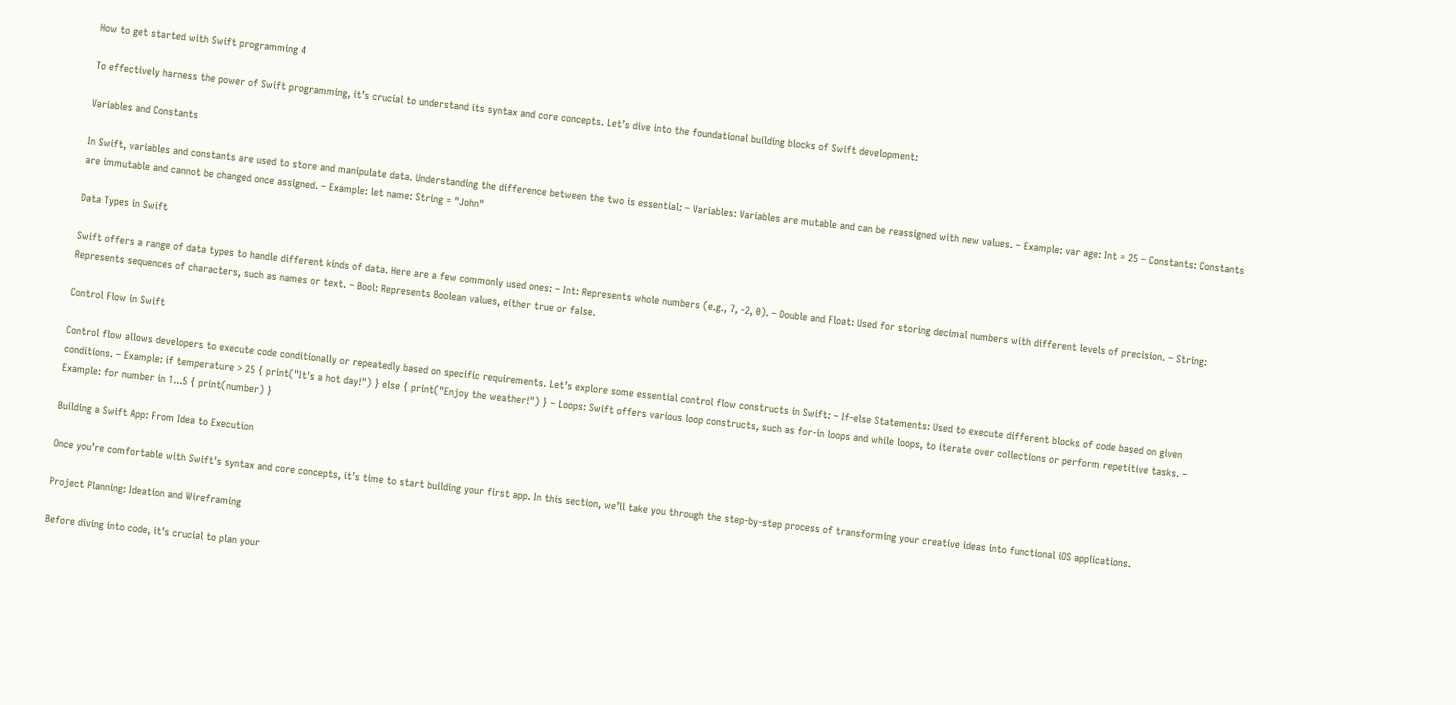How to get started with Swift programming 4

To effectively harness the power of Swift programming, it’s crucial to understand its syntax and core concepts. Let’s dive into the foundational building blocks of Swift development:

Variables and Constants

In Swift, variables and constants are used to store and manipulate data. Understanding the difference between the two is essential: – Variables: Variables are mutable and can be reassigned with new values. – Example: var age: Int = 25 – Constants: Constants are immutable and cannot be changed once assigned. – Example: let name: String = "John"

Data Types in Swift

Swift offers a range of data types to handle different kinds of data. Here are a few commonly used ones: – Int: Represents whole numbers (e.g., 7, -2, 0). – Double and Float: Used for storing decimal numbers with different levels of precision. – String: Represents sequences of characters, such as names or text. – Bool: Represents Boolean values, either true or false.

Control Flow in Swift

Control flow allows developers to execute code conditionally or repeatedly based on specific requirements. Let’s explore some essential control flow constructs in Swift: – If-else Statements: Used to execute different blocks of code based on given conditions. – Example: if temperature > 25 { print("It's a hot day!") } else { print("Enjoy the weather!") } – Loops: Swift offers various loop constructs, such as for-in loops and while loops, to iterate over collections or perform repetitive tasks. – Example: for number in 1...5 { print(number) }

Building a Swift App: From Idea to Execution

Once you’re comfortable with Swift’s syntax and core concepts, it’s time to start building your first app. In this section, we’ll take you through the step-by-step process of transforming your creative ideas into functional iOS applications.

Project Planning: Ideation and Wireframing

Before diving into code, it’s crucial to plan your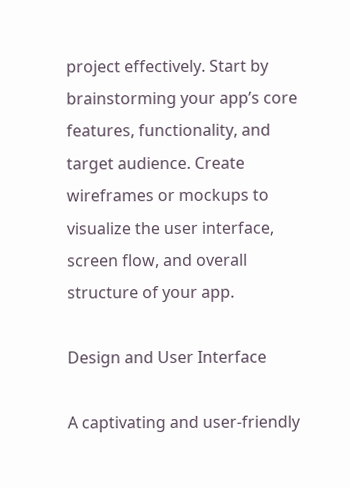project effectively. Start by brainstorming your app’s core features, functionality, and target audience. Create wireframes or mockups to visualize the user interface, screen flow, and overall structure of your app.

Design and User Interface

A captivating and user-friendly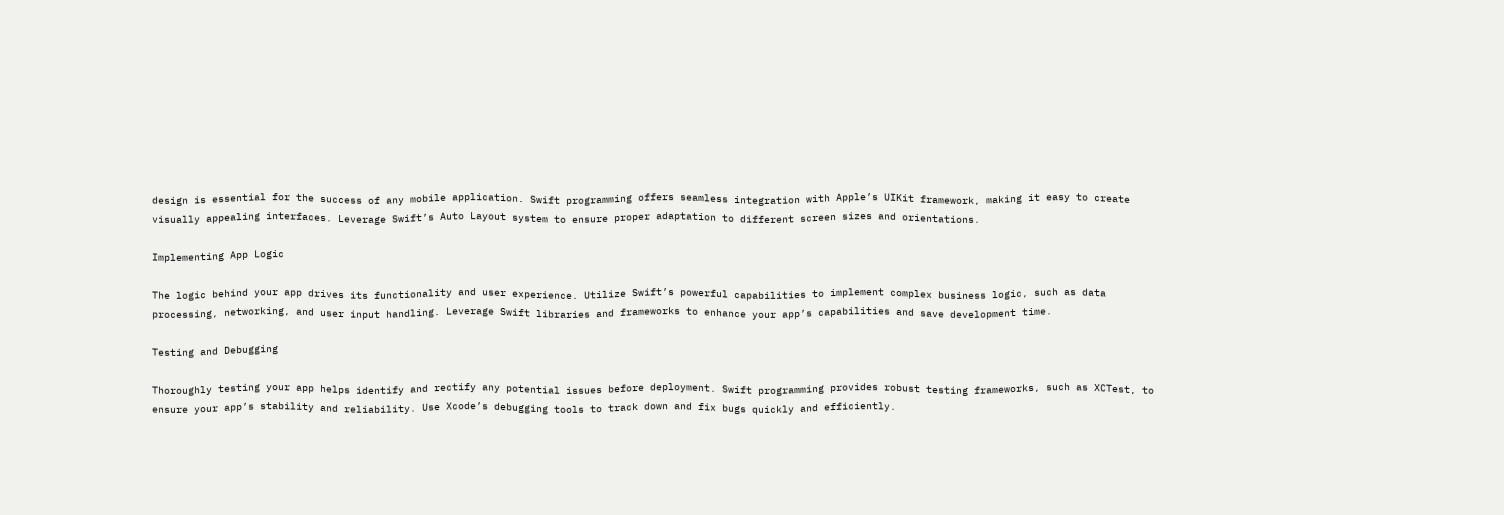design is essential for the success of any mobile application. Swift programming offers seamless integration with Apple’s UIKit framework, making it easy to create visually appealing interfaces. Leverage Swift’s Auto Layout system to ensure proper adaptation to different screen sizes and orientations.

Implementing App Logic

The logic behind your app drives its functionality and user experience. Utilize Swift’s powerful capabilities to implement complex business logic, such as data processing, networking, and user input handling. Leverage Swift libraries and frameworks to enhance your app’s capabilities and save development time.

Testing and Debugging

Thoroughly testing your app helps identify and rectify any potential issues before deployment. Swift programming provides robust testing frameworks, such as XCTest, to ensure your app’s stability and reliability. Use Xcode’s debugging tools to track down and fix bugs quickly and efficiently.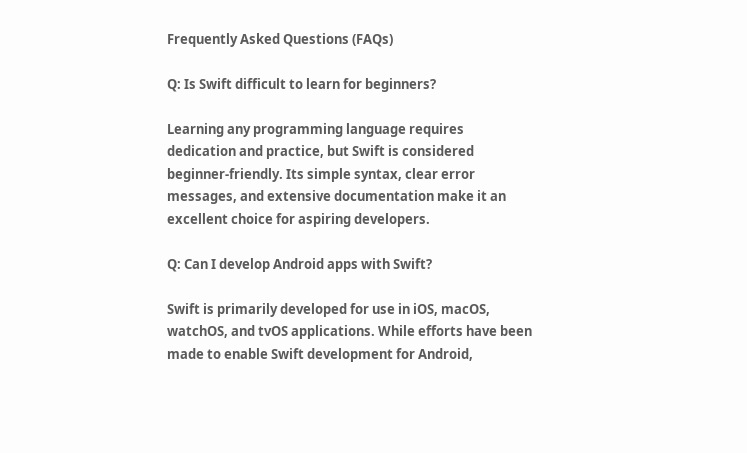Frequently Asked Questions (FAQs)

Q: Is Swift difficult to learn for beginners?

Learning any programming language requires dedication and practice, but Swift is considered beginner-friendly. Its simple syntax, clear error messages, and extensive documentation make it an excellent choice for aspiring developers.

Q: Can I develop Android apps with Swift?

Swift is primarily developed for use in iOS, macOS, watchOS, and tvOS applications. While efforts have been made to enable Swift development for Android,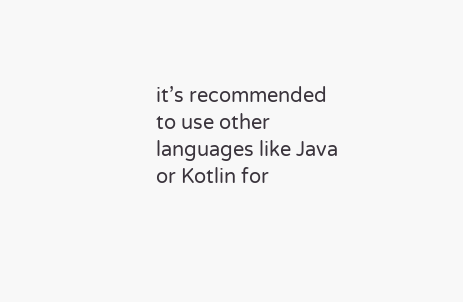it’s recommended to use other languages like Java or Kotlin for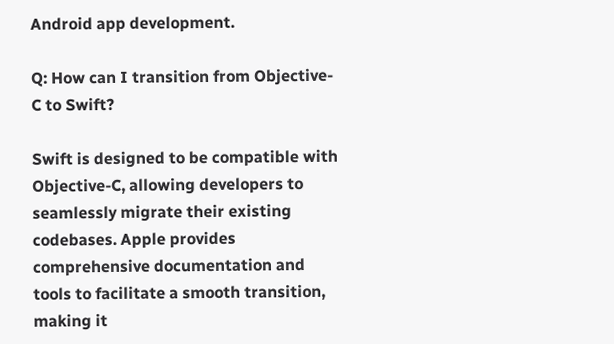Android app development.

Q: How can I transition from Objective-C to Swift?

Swift is designed to be compatible with Objective-C, allowing developers to seamlessly migrate their existing codebases. Apple provides comprehensive documentation and tools to facilitate a smooth transition, making it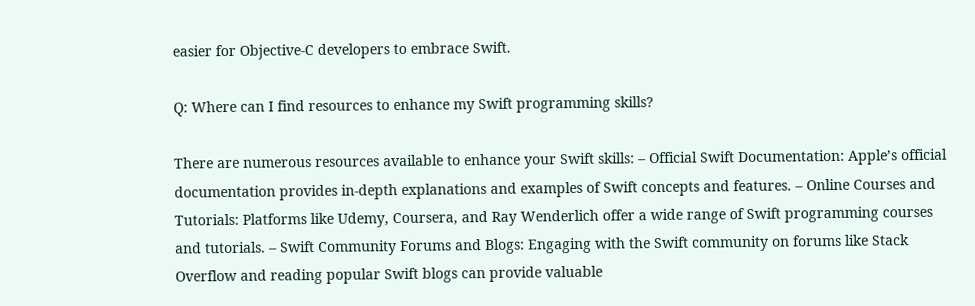easier for Objective-C developers to embrace Swift.

Q: Where can I find resources to enhance my Swift programming skills?

There are numerous resources available to enhance your Swift skills: – Official Swift Documentation: Apple’s official documentation provides in-depth explanations and examples of Swift concepts and features. – Online Courses and Tutorials: Platforms like Udemy, Coursera, and Ray Wenderlich offer a wide range of Swift programming courses and tutorials. – Swift Community Forums and Blogs: Engaging with the Swift community on forums like Stack Overflow and reading popular Swift blogs can provide valuable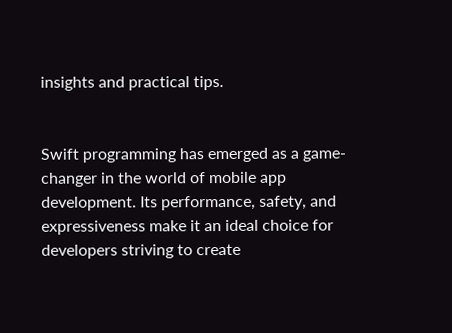insights and practical tips.


Swift programming has emerged as a game-changer in the world of mobile app development. Its performance, safety, and expressiveness make it an ideal choice for developers striving to create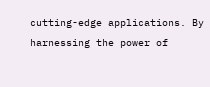cutting-edge applications. By harnessing the power of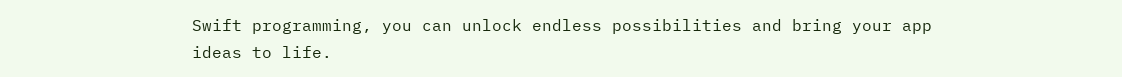Swift programming, you can unlock endless possibilities and bring your app ideas to life.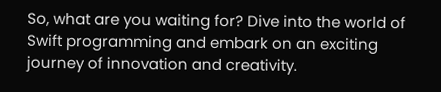So, what are you waiting for? Dive into the world of Swift programming and embark on an exciting journey of innovation and creativity.